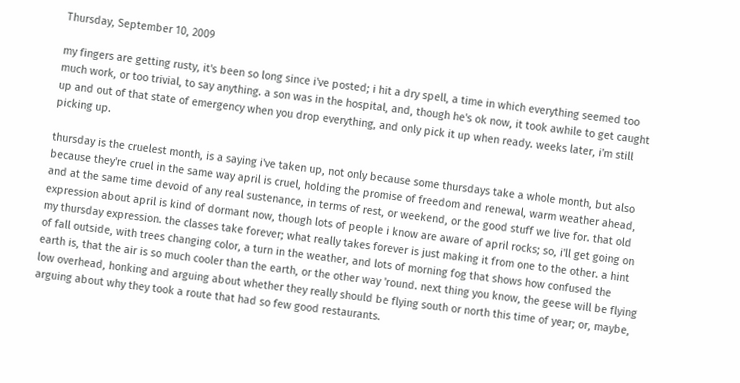Thursday, September 10, 2009

my fingers are getting rusty, it's been so long since i've posted; i hit a dry spell, a time in which everything seemed too much work, or too trivial, to say anything. a son was in the hospital, and, though he's ok now, it took awhile to get caught up and out of that state of emergency when you drop everything, and only pick it up when ready. weeks later, i'm still picking up.

thursday is the cruelest month, is a saying i've taken up, not only because some thursdays take a whole month, but also because they're cruel in the same way april is cruel, holding the promise of freedom and renewal, warm weather ahead, and at the same time devoid of any real sustenance, in terms of rest, or weekend, or the good stuff we live for. that old expression about april is kind of dormant now, though lots of people i know are aware of april rocks; so, i'll get going on my thursday expression. the classes take forever; what really takes forever is just making it from one to the other. a hint of fall outside, with trees changing color, a turn in the weather, and lots of morning fog that shows how confused the earth is, that the air is so much cooler than the earth, or the other way 'round. next thing you know, the geese will be flying low overhead, honking and arguing about whether they really should be flying south or north this time of year; or, maybe, arguing about why they took a route that had so few good restaurants.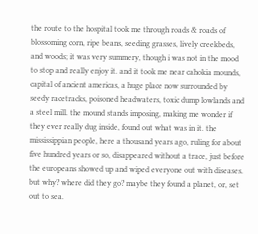the route to the hospital took me through roads & roads of blossoming corn, ripe beans, seeding grasses, lively creekbeds, and woods; it was very summery, though i was not in the mood to stop and really enjoy it. and it took me near cahokia mounds, capital of ancient americas, a huge place now surrounded by seedy racetracks, poisoned headwaters, toxic dump lowlands and a steel mill. the mound stands imposing, making me wonder if they ever really dug inside, found out what was in it. the mississippian people, here a thousand years ago, ruling for about five hundred years or so, disappeared without a trace, just before the europeans showed up and wiped everyone out with diseases. but why? where did they go? maybe they found a planet, or, set out to sea.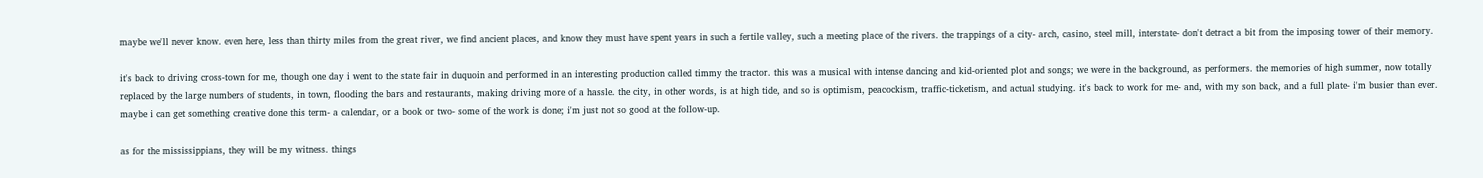maybe we'll never know. even here, less than thirty miles from the great river, we find ancient places, and know they must have spent years in such a fertile valley, such a meeting place of the rivers. the trappings of a city- arch, casino, steel mill, interstate- don't detract a bit from the imposing tower of their memory.

it's back to driving cross-town for me, though one day i went to the state fair in duquoin and performed in an interesting production called timmy the tractor. this was a musical with intense dancing and kid-oriented plot and songs; we were in the background, as performers. the memories of high summer, now totally replaced by the large numbers of students, in town, flooding the bars and restaurants, making driving more of a hassle. the city, in other words, is at high tide, and so is optimism, peacockism, traffic-ticketism, and actual studying. it's back to work for me- and, with my son back, and a full plate- i'm busier than ever. maybe i can get something creative done this term- a calendar, or a book or two- some of the work is done; i'm just not so good at the follow-up.

as for the mississippians, they will be my witness. things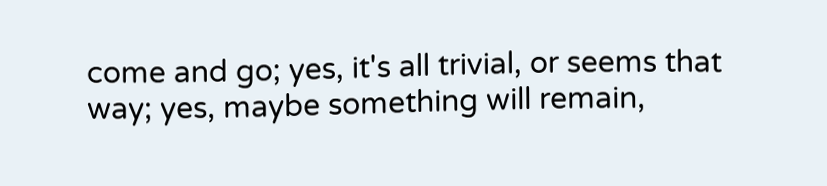come and go; yes, it's all trivial, or seems that way; yes, maybe something will remain,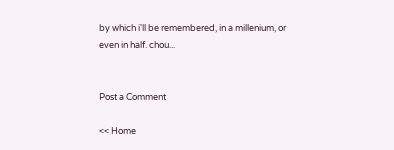by which i'll be remembered, in a millenium, or even in half. chou...


Post a Comment

<< Home